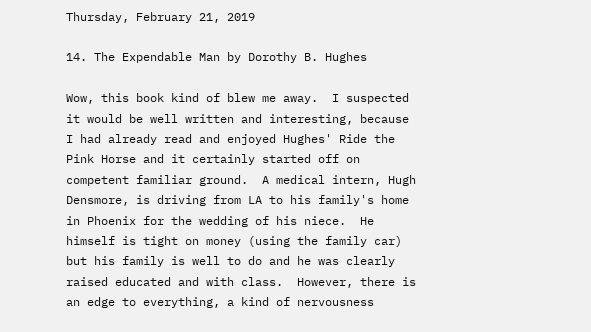Thursday, February 21, 2019

14. The Expendable Man by Dorothy B. Hughes

Wow, this book kind of blew me away.  I suspected it would be well written and interesting, because I had already read and enjoyed Hughes' Ride the Pink Horse and it certainly started off on competent familiar ground.  A medical intern, Hugh Densmore, is driving from LA to his family's home in Phoenix for the wedding of his niece.  He himself is tight on money (using the family car) but his family is well to do and he was clearly raised educated and with class.  However, there is an edge to everything, a kind of nervousness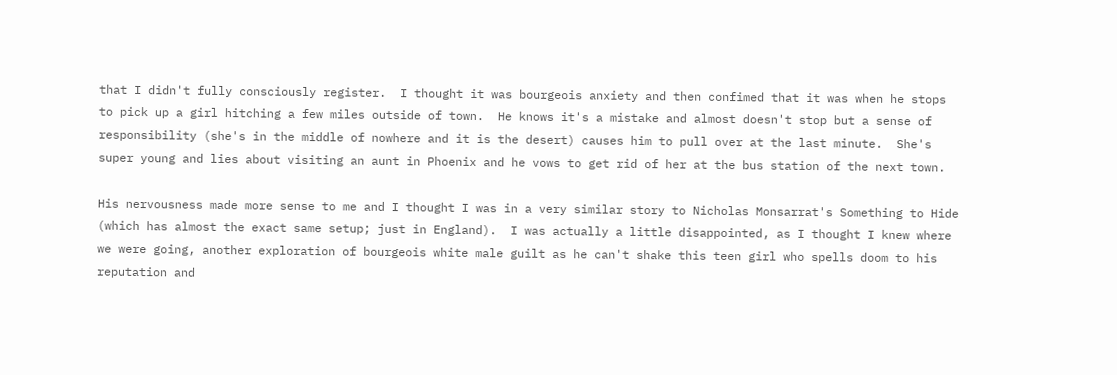that I didn't fully consciously register.  I thought it was bourgeois anxiety and then confimed that it was when he stops to pick up a girl hitching a few miles outside of town.  He knows it's a mistake and almost doesn't stop but a sense of responsibility (she's in the middle of nowhere and it is the desert) causes him to pull over at the last minute.  She's super young and lies about visiting an aunt in Phoenix and he vows to get rid of her at the bus station of the next town.

His nervousness made more sense to me and I thought I was in a very similar story to Nicholas Monsarrat's Something to Hide (which has almost the exact same setup; just in England).  I was actually a little disappointed, as I thought I knew where we were going, another exploration of bourgeois white male guilt as he can't shake this teen girl who spells doom to his reputation and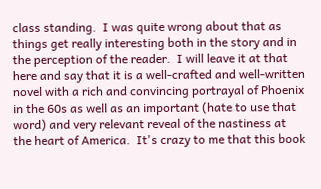class standing.  I was quite wrong about that as things get really interesting both in the story and in the perception of the reader.  I will leave it at that here and say that it is a well-crafted and well-written novel with a rich and convincing portrayal of Phoenix in the 60s as well as an important (hate to use that word) and very relevant reveal of the nastiness at the heart of America.  It's crazy to me that this book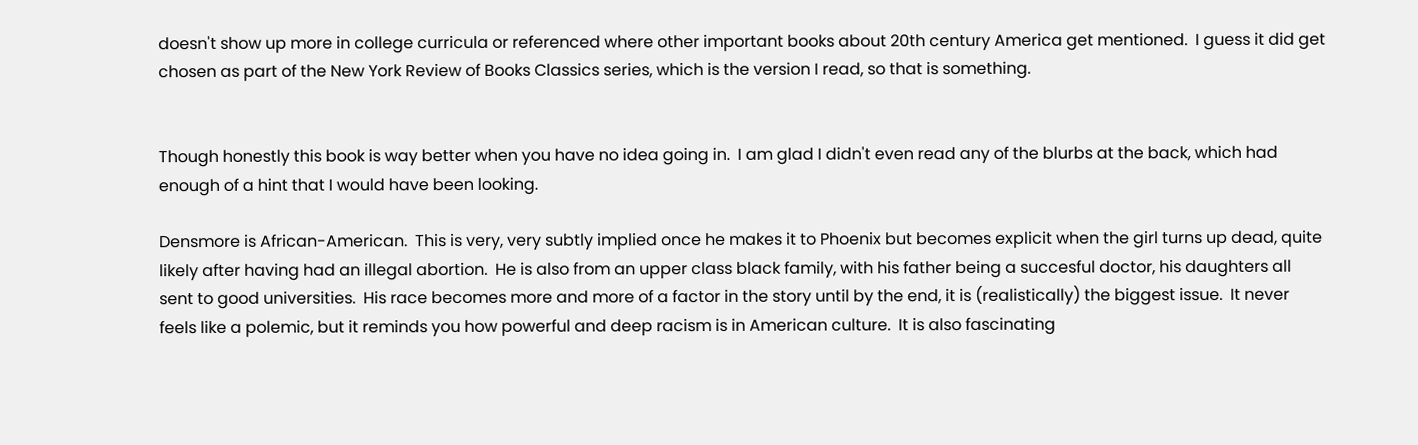doesn't show up more in college curricula or referenced where other important books about 20th century America get mentioned.  I guess it did get chosen as part of the New York Review of Books Classics series, which is the version I read, so that is something.


Though honestly this book is way better when you have no idea going in.  I am glad I didn't even read any of the blurbs at the back, which had enough of a hint that I would have been looking.

Densmore is African-American.  This is very, very subtly implied once he makes it to Phoenix but becomes explicit when the girl turns up dead, quite likely after having had an illegal abortion.  He is also from an upper class black family, with his father being a succesful doctor, his daughters all sent to good universities.  His race becomes more and more of a factor in the story until by the end, it is (realistically) the biggest issue.  It never feels like a polemic, but it reminds you how powerful and deep racism is in American culture.  It is also fascinating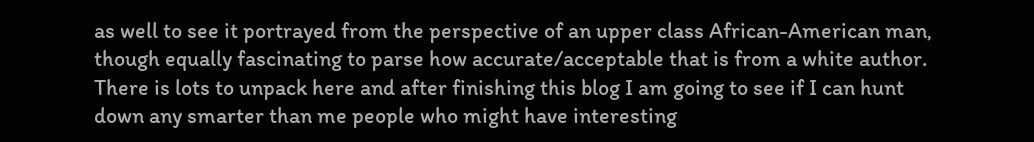as well to see it portrayed from the perspective of an upper class African-American man, though equally fascinating to parse how accurate/acceptable that is from a white author.  There is lots to unpack here and after finishing this blog I am going to see if I can hunt down any smarter than me people who might have interesting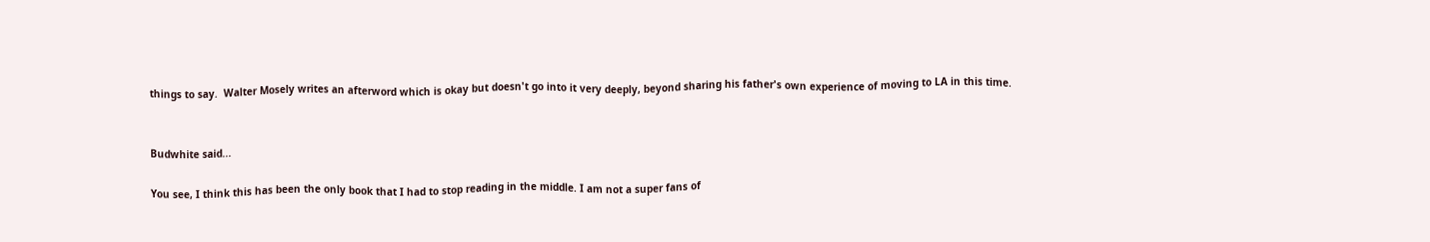things to say.  Walter Mosely writes an afterword which is okay but doesn't go into it very deeply, beyond sharing his father's own experience of moving to LA in this time.


Budwhite said...

You see, I think this has been the only book that I had to stop reading in the middle. I am not a super fans of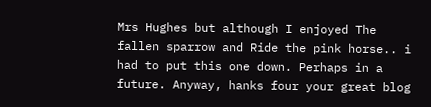Mrs Hughes but although I enjoyed The fallen sparrow and Ride the pink horse.. i had to put this one down. Perhaps in a future. Anyway, hanks four your great blog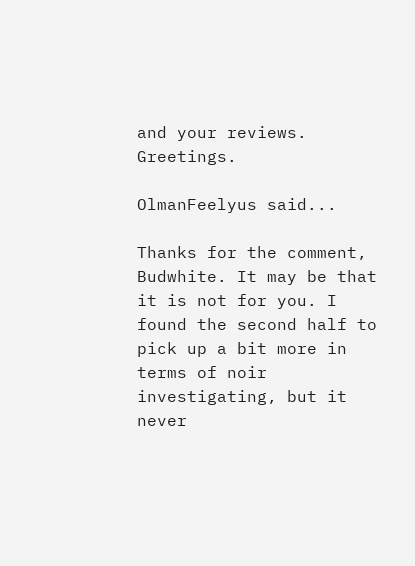and your reviews. Greetings.

OlmanFeelyus said...

Thanks for the comment, Budwhite. It may be that it is not for you. I found the second half to pick up a bit more in terms of noir investigating, but it never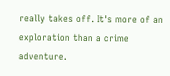really takes off. It's more of an exploration than a crime adventure.